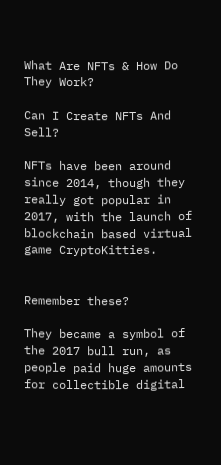What Are NFTs & How Do They Work?

Can I Create NFTs And Sell?

NFTs have been around since 2014, though they really got popular in 2017, with the launch of blockchain based virtual game CryptoKitties.


Remember these?

They became a symbol of the 2017 bull run, as people paid huge amounts for collectible digital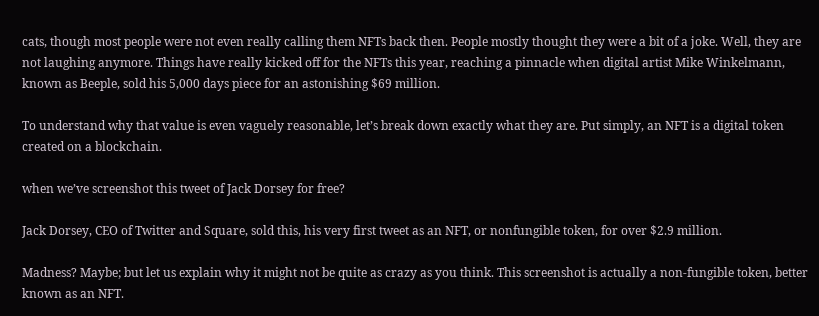cats, though most people were not even really calling them NFTs back then. People mostly thought they were a bit of a joke. Well, they are not laughing anymore. Things have really kicked off for the NFTs this year, reaching a pinnacle when digital artist Mike Winkelmann, known as Beeple, sold his 5,000 days piece for an astonishing $69 million.

To understand why that value is even vaguely reasonable, let’s break down exactly what they are. Put simply, an NFT is a digital token created on a blockchain.

when we’ve screenshot this tweet of Jack Dorsey for free?

Jack Dorsey, CEO of Twitter and Square, sold this, his very first tweet as an NFT, or nonfungible token, for over $2.9 million.

Madness? Maybe; but let us explain why it might not be quite as crazy as you think. This screenshot is actually a non-fungible token, better known as an NFT.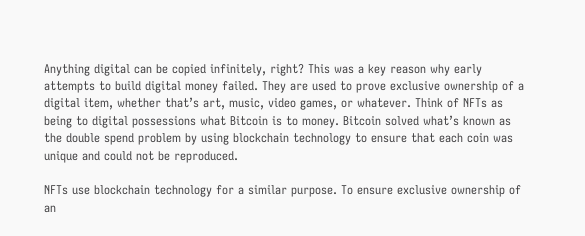Anything digital can be copied infinitely, right? This was a key reason why early attempts to build digital money failed. They are used to prove exclusive ownership of a digital item, whether that’s art, music, video games, or whatever. Think of NFTs as being to digital possessions what Bitcoin is to money. Bitcoin solved what’s known as the double spend problem by using blockchain technology to ensure that each coin was unique and could not be reproduced.

NFTs use blockchain technology for a similar purpose. To ensure exclusive ownership of an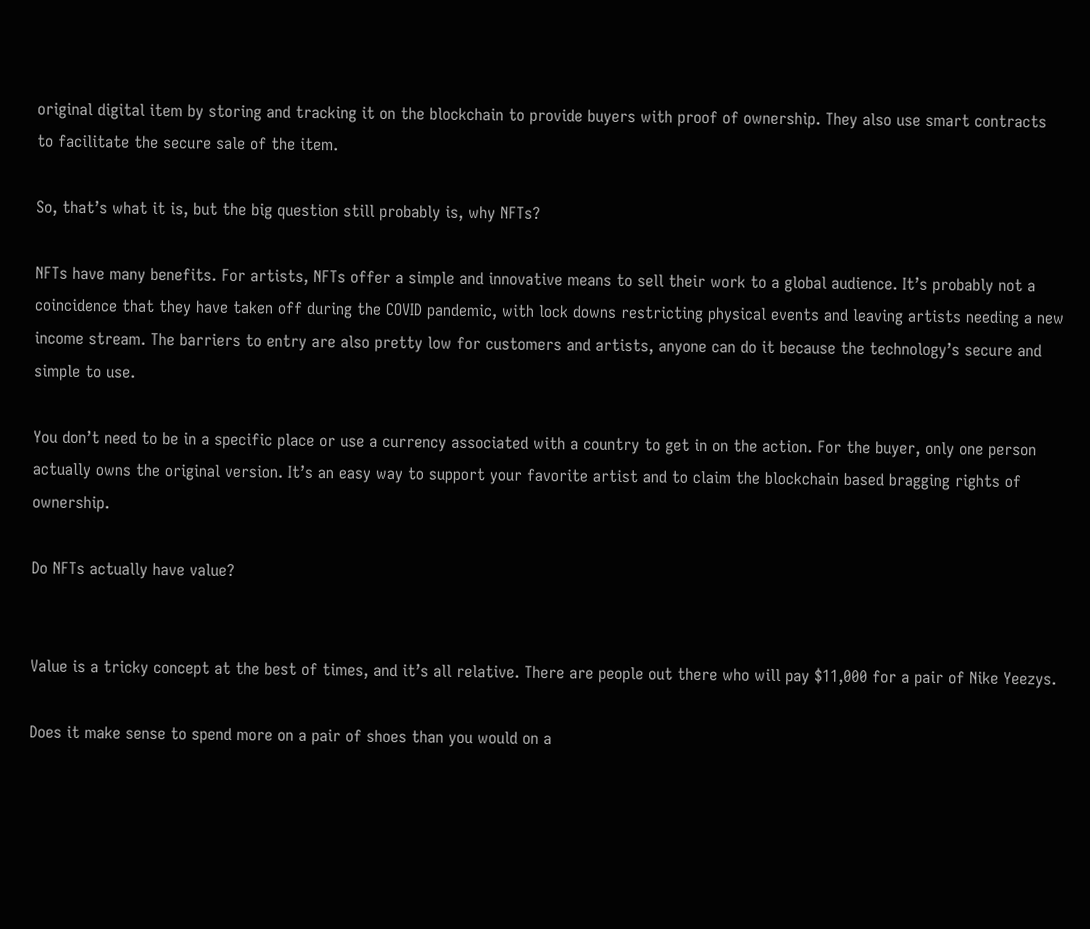original digital item by storing and tracking it on the blockchain to provide buyers with proof of ownership. They also use smart contracts to facilitate the secure sale of the item.

So, that’s what it is, but the big question still probably is, why NFTs?

NFTs have many benefits. For artists, NFTs offer a simple and innovative means to sell their work to a global audience. It’s probably not a coincidence that they have taken off during the COVID pandemic, with lock downs restricting physical events and leaving artists needing a new income stream. The barriers to entry are also pretty low for customers and artists, anyone can do it because the technology’s secure and simple to use.

You don’t need to be in a specific place or use a currency associated with a country to get in on the action. For the buyer, only one person actually owns the original version. It’s an easy way to support your favorite artist and to claim the blockchain based bragging rights of ownership.

Do NFTs actually have value?


Value is a tricky concept at the best of times, and it’s all relative. There are people out there who will pay $11,000 for a pair of Nike Yeezys.

Does it make sense to spend more on a pair of shoes than you would on a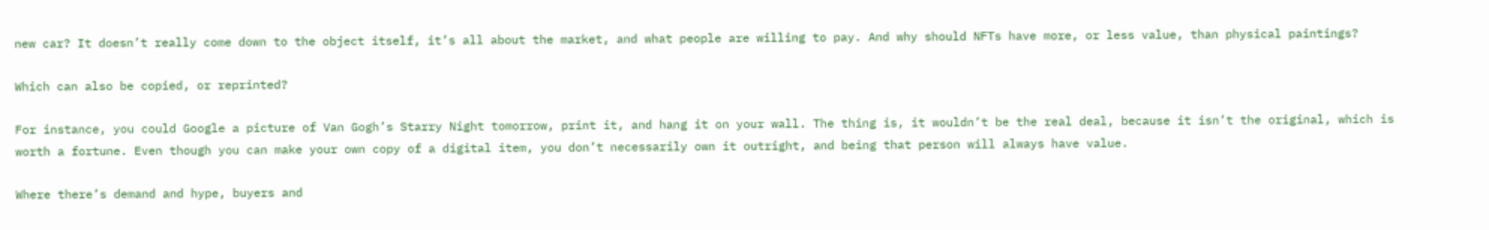new car? It doesn’t really come down to the object itself, it’s all about the market, and what people are willing to pay. And why should NFTs have more, or less value, than physical paintings?

Which can also be copied, or reprinted?

For instance, you could Google a picture of Van Gogh’s Starry Night tomorrow, print it, and hang it on your wall. The thing is, it wouldn’t be the real deal, because it isn’t the original, which is worth a fortune. Even though you can make your own copy of a digital item, you don’t necessarily own it outright, and being that person will always have value.

Where there’s demand and hype, buyers and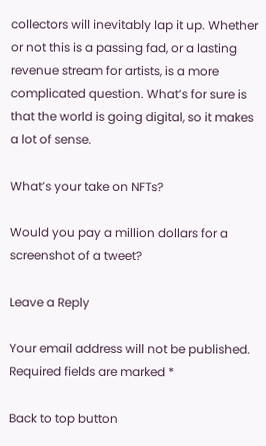collectors will inevitably lap it up. Whether or not this is a passing fad, or a lasting revenue stream for artists, is a more complicated question. What’s for sure is that the world is going digital, so it makes a lot of sense.

What’s your take on NFTs?

Would you pay a million dollars for a screenshot of a tweet?

Leave a Reply

Your email address will not be published. Required fields are marked *

Back to top button